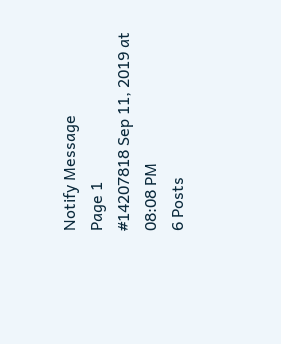Notify Message
Page 1
#14207818 Sep 11, 2019 at 08:08 PM
6 Posts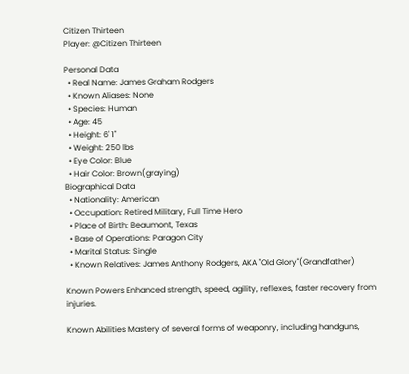Citizen Thirteen
Player: @Citizen Thirteen

Personal Data
  • Real Name: James Graham Rodgers
  • Known Aliases: None
  • Species: Human
  • Age: 45
  • Height: 6' 1"
  • Weight: 250 lbs
  • Eye Color: Blue
  • Hair Color: Brown(graying)
Biographical Data
  • Nationality: American
  • Occupation: Retired Military, Full Time Hero
  • Place of Birth: Beaumont, Texas
  • Base of Operations: Paragon City
  • Marital Status: Single
  • Known Relatives: James Anthony Rodgers, AKA "Old Glory"(Grandfather)

Known Powers Enhanced strength, speed, agility, reflexes, faster recovery from injuries.

Known Abilities Mastery of several forms of weaponry, including handguns,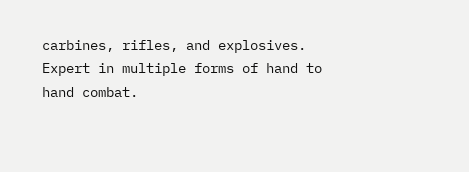carbines, rifles, and explosives. Expert in multiple forms of hand to hand combat.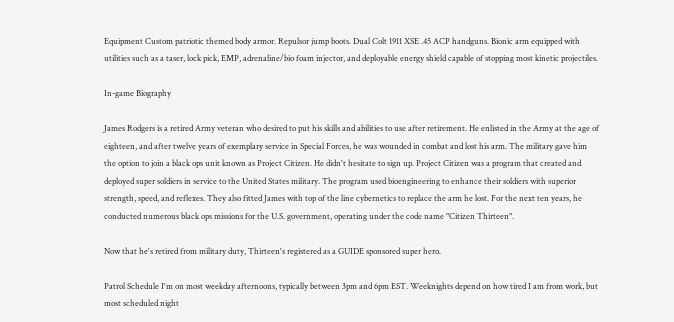Equipment Custom patriotic themed body armor. Repulsor jump boots. Dual Colt 1911 XSE .45 ACP handguns. Bionic arm equipped with utilities such as a taser, lock pick, EMP, adrenaline/bio foam injector, and deployable energy shield capable of stopping most kinetic projectiles.

In-game Biography

James Rodgers is a retired Army veteran who desired to put his skills and abilities to use after retirement. He enlisted in the Army at the age of eighteen, and after twelve years of exemplary service in Special Forces, he was wounded in combat and lost his arm. The military gave him the option to join a black ops unit known as Project Citizen. He didn't hesitate to sign up. Project Citizen was a program that created and deployed super soldiers in service to the United States military. The program used bioengineering to enhance their soldiers with superior strength, speed, and reflexes. They also fitted James with top of the line cybernetics to replace the arm he lost. For the next ten years, he conducted numerous black ops missions for the U.S. government, operating under the code name "Citizen Thirteen".

Now that he's retired from military duty, Thirteen's registered as a GUIDE sponsored super hero.

Patrol Schedule I'm on most weekday afternoons, typically between 3pm and 6pm EST. Weeknights depend on how tired I am from work, but most scheduled night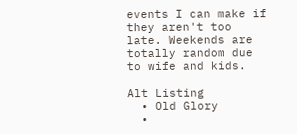events I can make if they aren't too late. Weekends are totally random due to wife and kids.

Alt Listing
  • Old Glory
  •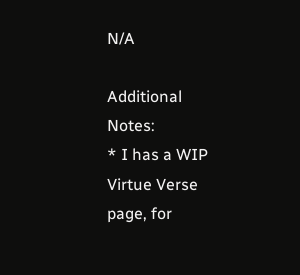N/A

Additional Notes:
* I has a WIP Virtue Verse page, for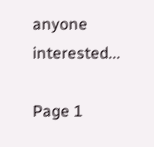anyone interested...

Page 1